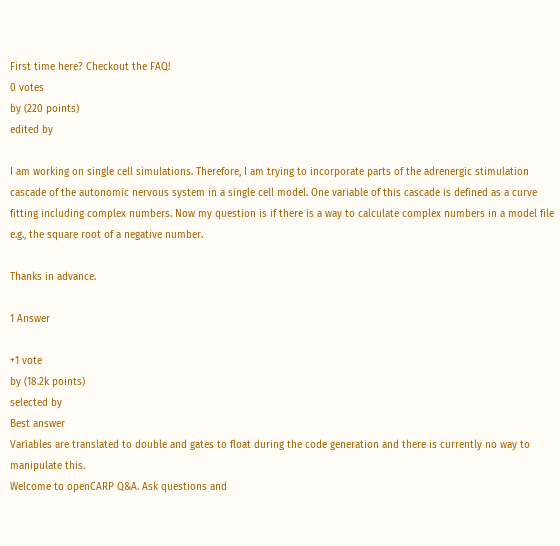First time here? Checkout the FAQ!
0 votes
by (220 points)
edited by

I am working on single cell simulations. Therefore, I am trying to incorporate parts of the adrenergic stimulation cascade of the autonomic nervous system in a single cell model. One variable of this cascade is defined as a curve fitting including complex numbers. Now my question is if there is a way to calculate complex numbers in a model file e.g., the square root of a negative number.

Thanks in advance.

1 Answer

+1 vote
by (18.2k points)
selected by
Best answer
Variables are translated to double and gates to float during the code generation and there is currently no way to manipulate this.
Welcome to openCARP Q&A. Ask questions and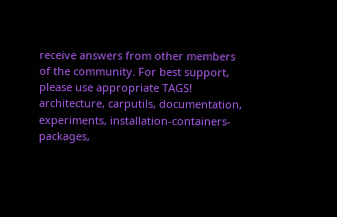receive answers from other members of the community. For best support, please use appropriate TAGS!
architecture, carputils, documentation, experiments, installation-containers-packages,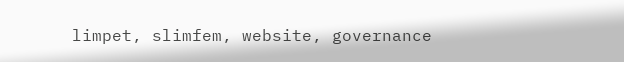limpet, slimfem, website, governance